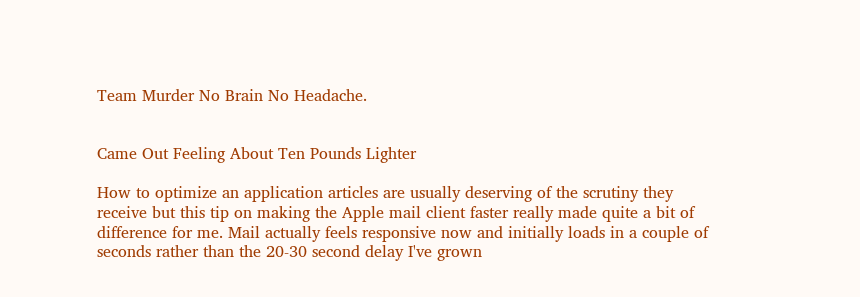Team Murder No Brain No Headache.


Came Out Feeling About Ten Pounds Lighter

How to optimize an application articles are usually deserving of the scrutiny they receive but this tip on making the Apple mail client faster really made quite a bit of difference for me. Mail actually feels responsive now and initially loads in a couple of seconds rather than the 20-30 second delay I've grown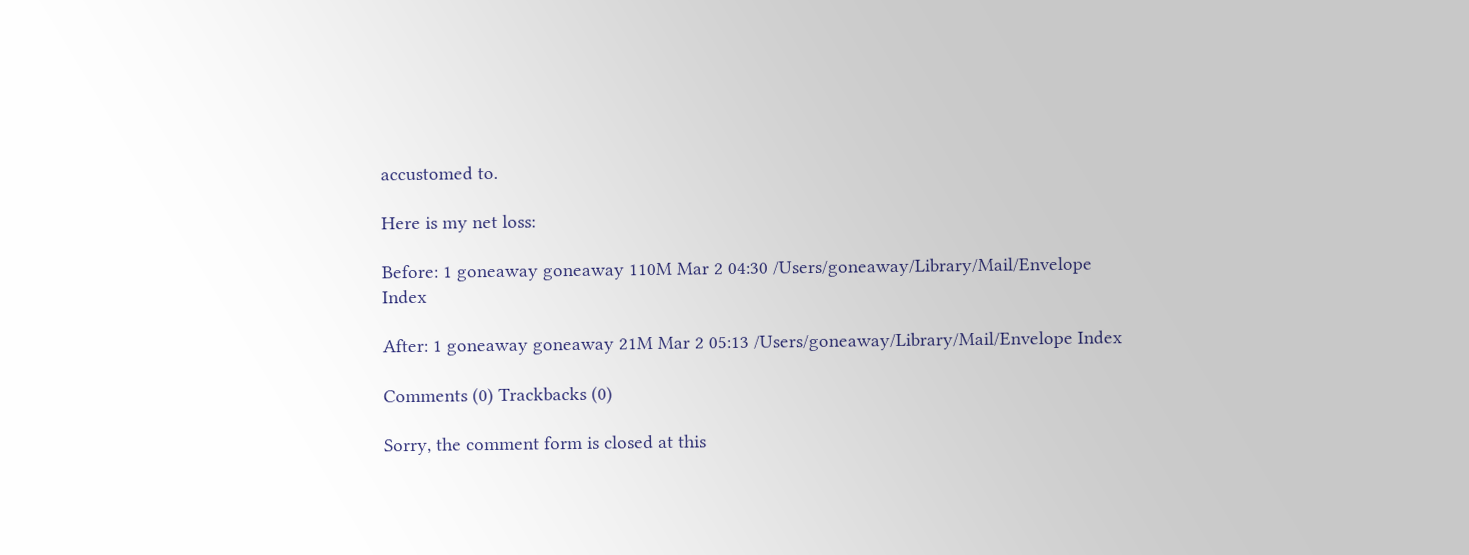accustomed to.

Here is my net loss:

Before: 1 goneaway goneaway 110M Mar 2 04:30 /Users/goneaway/Library/Mail/Envelope Index

After: 1 goneaway goneaway 21M Mar 2 05:13 /Users/goneaway/Library/Mail/Envelope Index

Comments (0) Trackbacks (0)

Sorry, the comment form is closed at this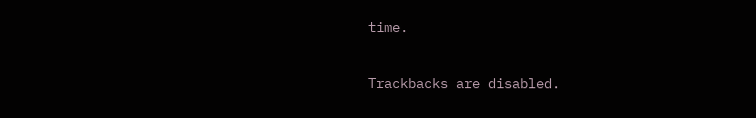time.

Trackbacks are disabled.